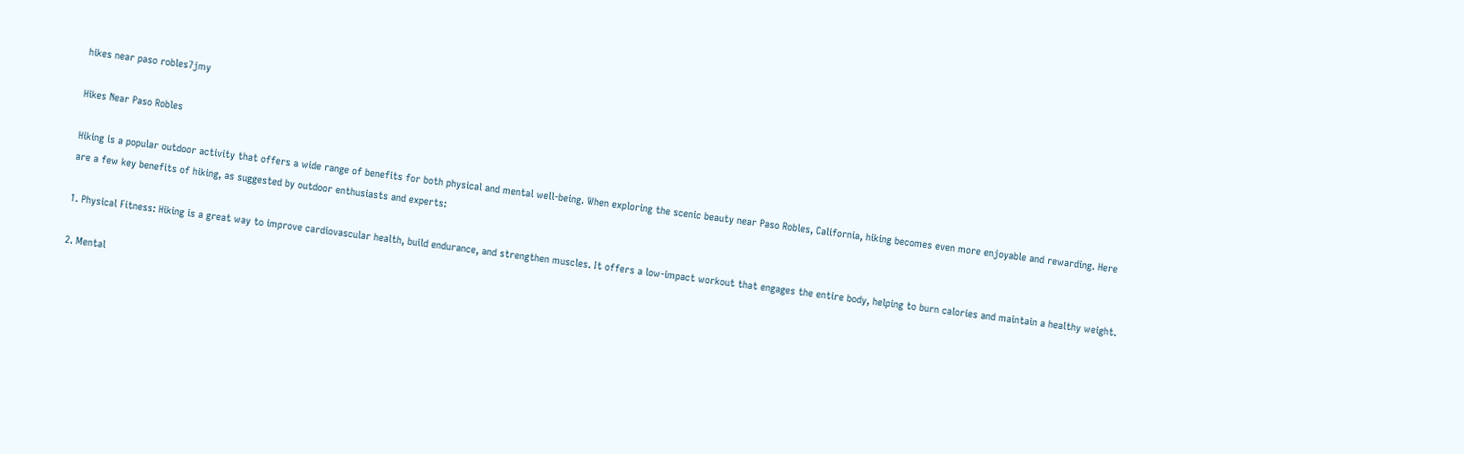hikes near paso robles7jmy

Hikes Near Paso Robles

Hiking is a popular outdoor activity that offers a wide range of benefits for both physical and mental well-being. When exploring the scenic beauty near Paso Robles, California, hiking becomes even more enjoyable and rewarding. Here are a few key benefits of hiking, as suggested by outdoor enthusiasts and experts:

1. Physical Fitness: Hiking is a great way to improve cardiovascular health, build endurance, and strengthen muscles. It offers a low-impact workout that engages the entire body, helping to burn calories and maintain a healthy weight.

2. Mental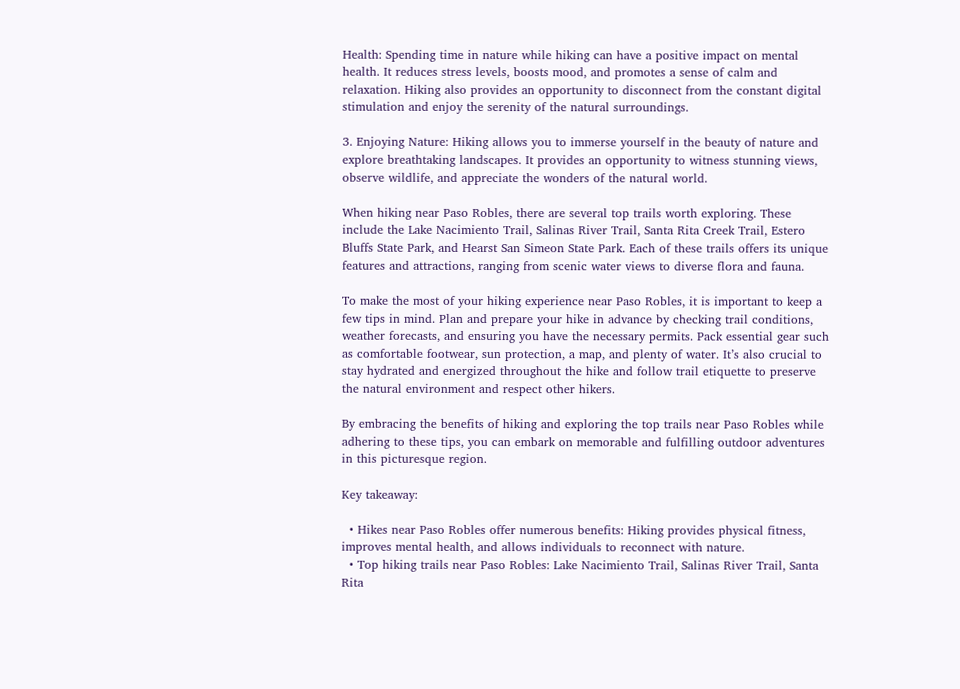Health: Spending time in nature while hiking can have a positive impact on mental health. It reduces stress levels, boosts mood, and promotes a sense of calm and relaxation. Hiking also provides an opportunity to disconnect from the constant digital stimulation and enjoy the serenity of the natural surroundings.

3. Enjoying Nature: Hiking allows you to immerse yourself in the beauty of nature and explore breathtaking landscapes. It provides an opportunity to witness stunning views, observe wildlife, and appreciate the wonders of the natural world.

When hiking near Paso Robles, there are several top trails worth exploring. These include the Lake Nacimiento Trail, Salinas River Trail, Santa Rita Creek Trail, Estero Bluffs State Park, and Hearst San Simeon State Park. Each of these trails offers its unique features and attractions, ranging from scenic water views to diverse flora and fauna.

To make the most of your hiking experience near Paso Robles, it is important to keep a few tips in mind. Plan and prepare your hike in advance by checking trail conditions, weather forecasts, and ensuring you have the necessary permits. Pack essential gear such as comfortable footwear, sun protection, a map, and plenty of water. It’s also crucial to stay hydrated and energized throughout the hike and follow trail etiquette to preserve the natural environment and respect other hikers.

By embracing the benefits of hiking and exploring the top trails near Paso Robles while adhering to these tips, you can embark on memorable and fulfilling outdoor adventures in this picturesque region.

Key takeaway:

  • Hikes near Paso Robles offer numerous benefits: Hiking provides physical fitness, improves mental health, and allows individuals to reconnect with nature.
  • Top hiking trails near Paso Robles: Lake Nacimiento Trail, Salinas River Trail, Santa Rita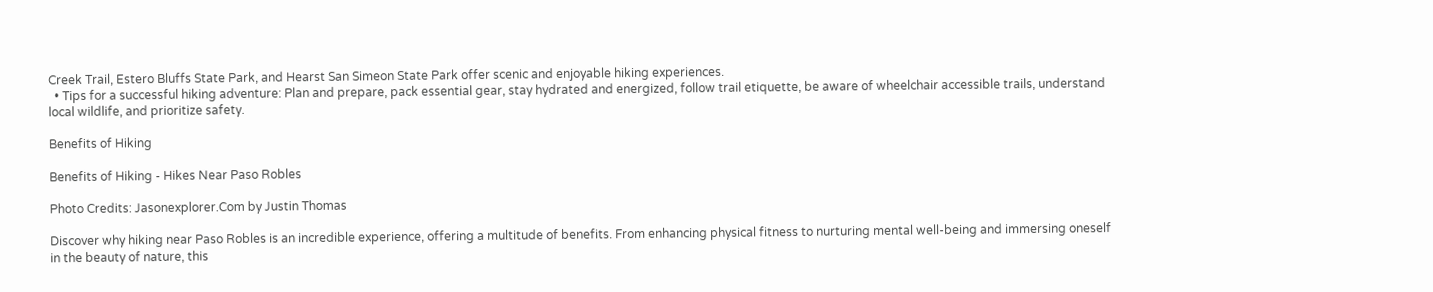Creek Trail, Estero Bluffs State Park, and Hearst San Simeon State Park offer scenic and enjoyable hiking experiences.
  • Tips for a successful hiking adventure: Plan and prepare, pack essential gear, stay hydrated and energized, follow trail etiquette, be aware of wheelchair accessible trails, understand local wildlife, and prioritize safety.

Benefits of Hiking

Benefits of Hiking - Hikes Near Paso Robles

Photo Credits: Jasonexplorer.Com by Justin Thomas

Discover why hiking near Paso Robles is an incredible experience, offering a multitude of benefits. From enhancing physical fitness to nurturing mental well-being and immersing oneself in the beauty of nature, this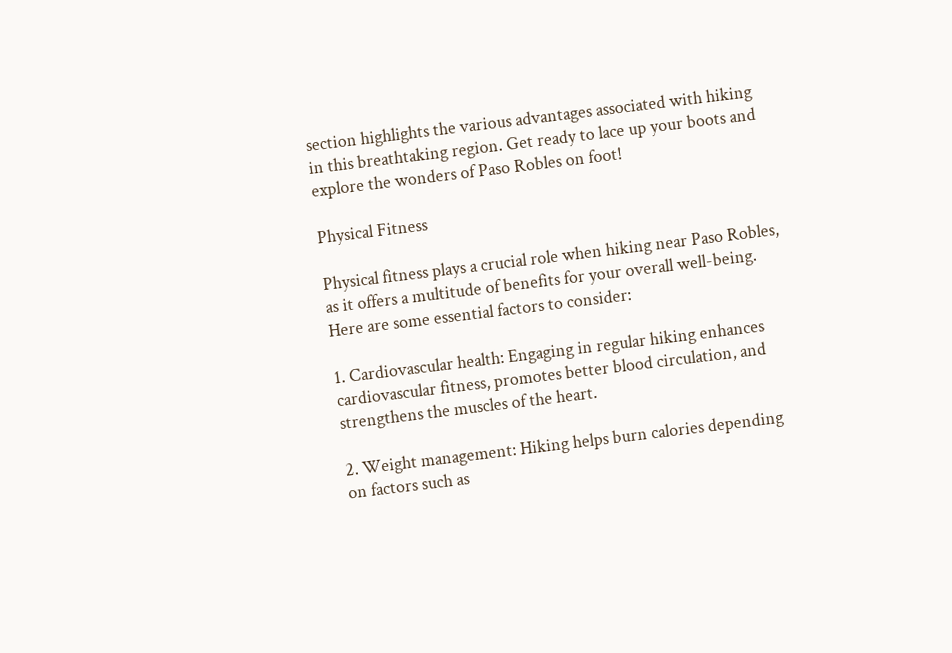section highlights the various advantages associated with hiking in this breathtaking region. Get ready to lace up your boots and explore the wonders of Paso Robles on foot!

Physical Fitness

Physical fitness plays a crucial role when hiking near Paso Robles, as it offers a multitude of benefits for your overall well-being. Here are some essential factors to consider:

1. Cardiovascular health: Engaging in regular hiking enhances cardiovascular fitness, promotes better blood circulation, and strengthens the muscles of the heart.

2. Weight management: Hiking helps burn calories depending on factors such as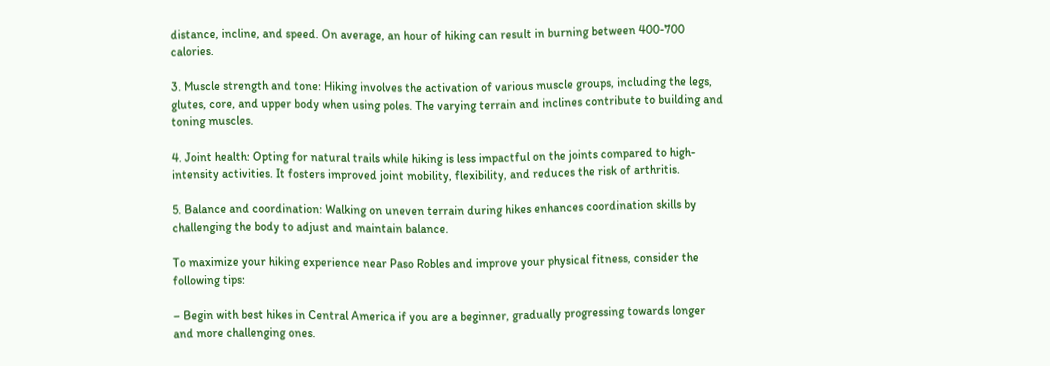distance, incline, and speed. On average, an hour of hiking can result in burning between 400-700 calories.

3. Muscle strength and tone: Hiking involves the activation of various muscle groups, including the legs, glutes, core, and upper body when using poles. The varying terrain and inclines contribute to building and toning muscles.

4. Joint health: Opting for natural trails while hiking is less impactful on the joints compared to high-intensity activities. It fosters improved joint mobility, flexibility, and reduces the risk of arthritis.

5. Balance and coordination: Walking on uneven terrain during hikes enhances coordination skills by challenging the body to adjust and maintain balance.

To maximize your hiking experience near Paso Robles and improve your physical fitness, consider the following tips:

– Begin with best hikes in Central America if you are a beginner, gradually progressing towards longer and more challenging ones.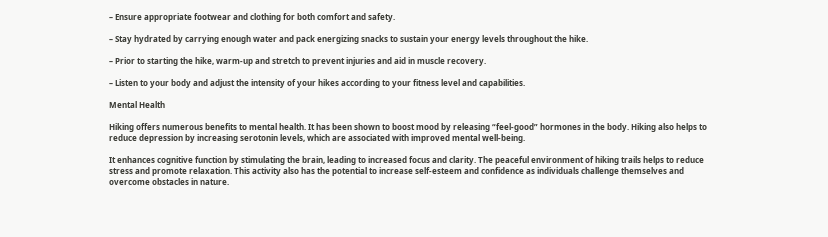– Ensure appropriate footwear and clothing for both comfort and safety.

– Stay hydrated by carrying enough water and pack energizing snacks to sustain your energy levels throughout the hike.

– Prior to starting the hike, warm-up and stretch to prevent injuries and aid in muscle recovery.

– Listen to your body and adjust the intensity of your hikes according to your fitness level and capabilities.

Mental Health

Hiking offers numerous benefits to mental health. It has been shown to boost mood by releasing “feel-good” hormones in the body. Hiking also helps to reduce depression by increasing serotonin levels, which are associated with improved mental well-being.

It enhances cognitive function by stimulating the brain, leading to increased focus and clarity. The peaceful environment of hiking trails helps to reduce stress and promote relaxation. This activity also has the potential to increase self-esteem and confidence as individuals challenge themselves and overcome obstacles in nature.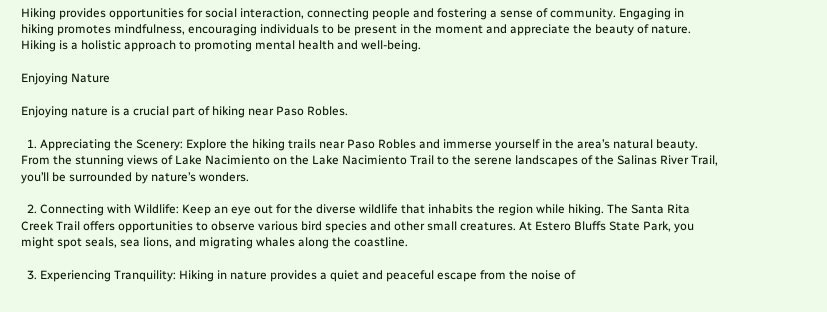Hiking provides opportunities for social interaction, connecting people and fostering a sense of community. Engaging in hiking promotes mindfulness, encouraging individuals to be present in the moment and appreciate the beauty of nature. Hiking is a holistic approach to promoting mental health and well-being.

Enjoying Nature

Enjoying nature is a crucial part of hiking near Paso Robles.

  1. Appreciating the Scenery: Explore the hiking trails near Paso Robles and immerse yourself in the area’s natural beauty. From the stunning views of Lake Nacimiento on the Lake Nacimiento Trail to the serene landscapes of the Salinas River Trail, you’ll be surrounded by nature’s wonders.

  2. Connecting with Wildlife: Keep an eye out for the diverse wildlife that inhabits the region while hiking. The Santa Rita Creek Trail offers opportunities to observe various bird species and other small creatures. At Estero Bluffs State Park, you might spot seals, sea lions, and migrating whales along the coastline.

  3. Experiencing Tranquility: Hiking in nature provides a quiet and peaceful escape from the noise of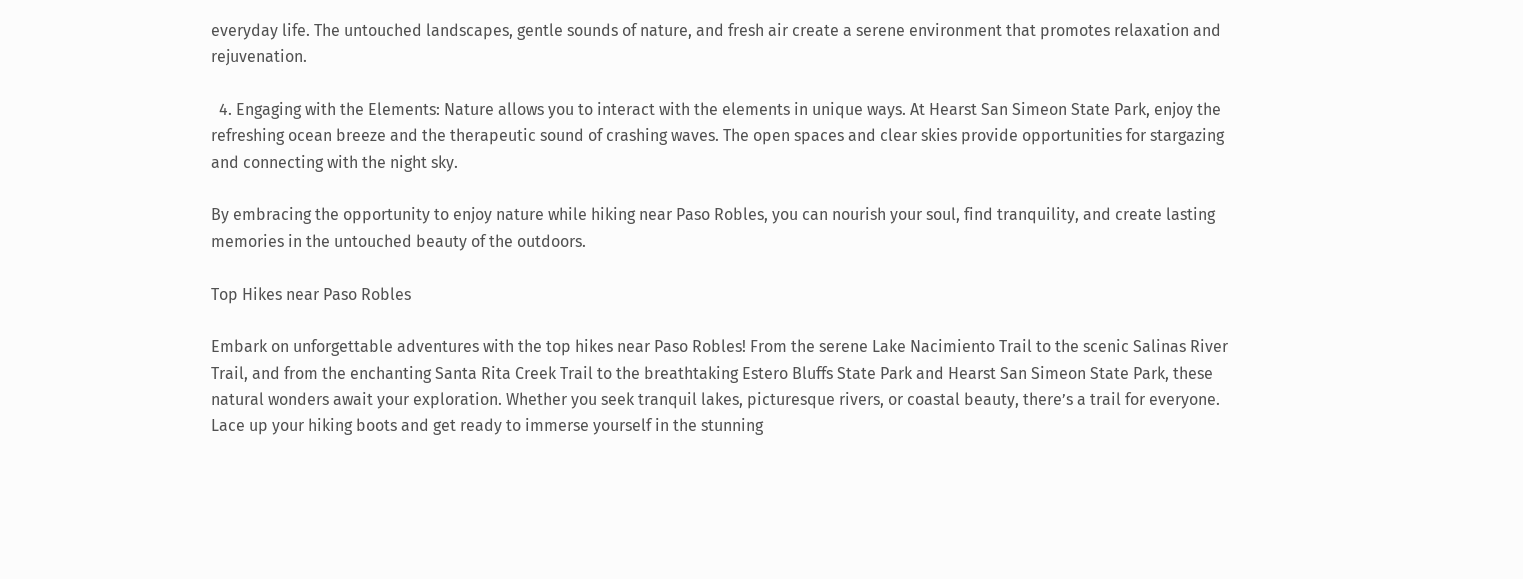everyday life. The untouched landscapes, gentle sounds of nature, and fresh air create a serene environment that promotes relaxation and rejuvenation.

  4. Engaging with the Elements: Nature allows you to interact with the elements in unique ways. At Hearst San Simeon State Park, enjoy the refreshing ocean breeze and the therapeutic sound of crashing waves. The open spaces and clear skies provide opportunities for stargazing and connecting with the night sky.

By embracing the opportunity to enjoy nature while hiking near Paso Robles, you can nourish your soul, find tranquility, and create lasting memories in the untouched beauty of the outdoors.

Top Hikes near Paso Robles

Embark on unforgettable adventures with the top hikes near Paso Robles! From the serene Lake Nacimiento Trail to the scenic Salinas River Trail, and from the enchanting Santa Rita Creek Trail to the breathtaking Estero Bluffs State Park and Hearst San Simeon State Park, these natural wonders await your exploration. Whether you seek tranquil lakes, picturesque rivers, or coastal beauty, there’s a trail for everyone. Lace up your hiking boots and get ready to immerse yourself in the stunning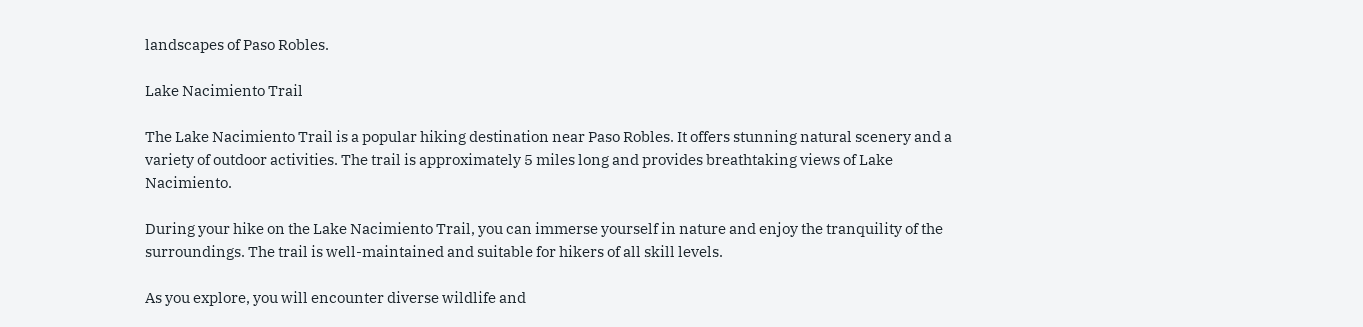landscapes of Paso Robles.

Lake Nacimiento Trail

The Lake Nacimiento Trail is a popular hiking destination near Paso Robles. It offers stunning natural scenery and a variety of outdoor activities. The trail is approximately 5 miles long and provides breathtaking views of Lake Nacimiento.

During your hike on the Lake Nacimiento Trail, you can immerse yourself in nature and enjoy the tranquility of the surroundings. The trail is well-maintained and suitable for hikers of all skill levels.

As you explore, you will encounter diverse wildlife and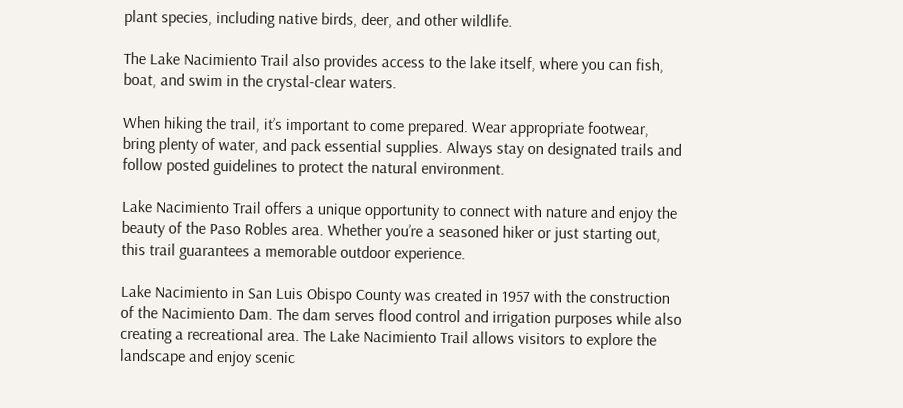plant species, including native birds, deer, and other wildlife.

The Lake Nacimiento Trail also provides access to the lake itself, where you can fish, boat, and swim in the crystal-clear waters.

When hiking the trail, it’s important to come prepared. Wear appropriate footwear, bring plenty of water, and pack essential supplies. Always stay on designated trails and follow posted guidelines to protect the natural environment.

Lake Nacimiento Trail offers a unique opportunity to connect with nature and enjoy the beauty of the Paso Robles area. Whether you’re a seasoned hiker or just starting out, this trail guarantees a memorable outdoor experience.

Lake Nacimiento in San Luis Obispo County was created in 1957 with the construction of the Nacimiento Dam. The dam serves flood control and irrigation purposes while also creating a recreational area. The Lake Nacimiento Trail allows visitors to explore the landscape and enjoy scenic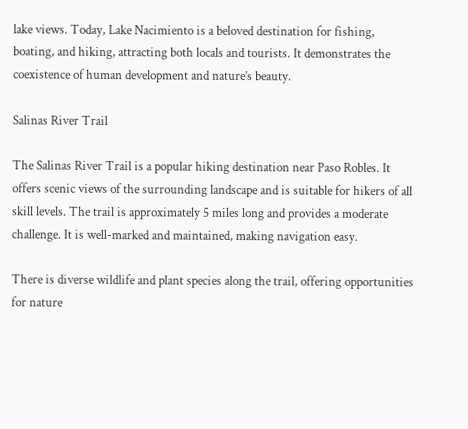lake views. Today, Lake Nacimiento is a beloved destination for fishing, boating, and hiking, attracting both locals and tourists. It demonstrates the coexistence of human development and nature’s beauty.

Salinas River Trail

The Salinas River Trail is a popular hiking destination near Paso Robles. It offers scenic views of the surrounding landscape and is suitable for hikers of all skill levels. The trail is approximately 5 miles long and provides a moderate challenge. It is well-marked and maintained, making navigation easy.

There is diverse wildlife and plant species along the trail, offering opportunities for nature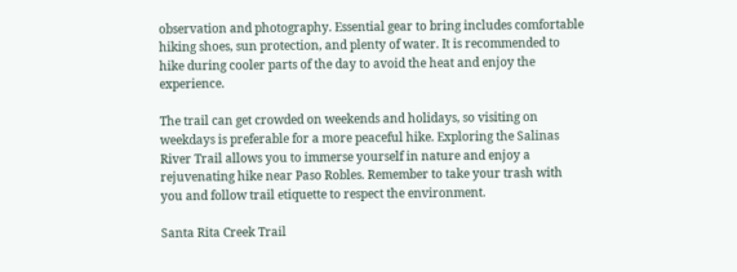observation and photography. Essential gear to bring includes comfortable hiking shoes, sun protection, and plenty of water. It is recommended to hike during cooler parts of the day to avoid the heat and enjoy the experience.

The trail can get crowded on weekends and holidays, so visiting on weekdays is preferable for a more peaceful hike. Exploring the Salinas River Trail allows you to immerse yourself in nature and enjoy a rejuvenating hike near Paso Robles. Remember to take your trash with you and follow trail etiquette to respect the environment.

Santa Rita Creek Trail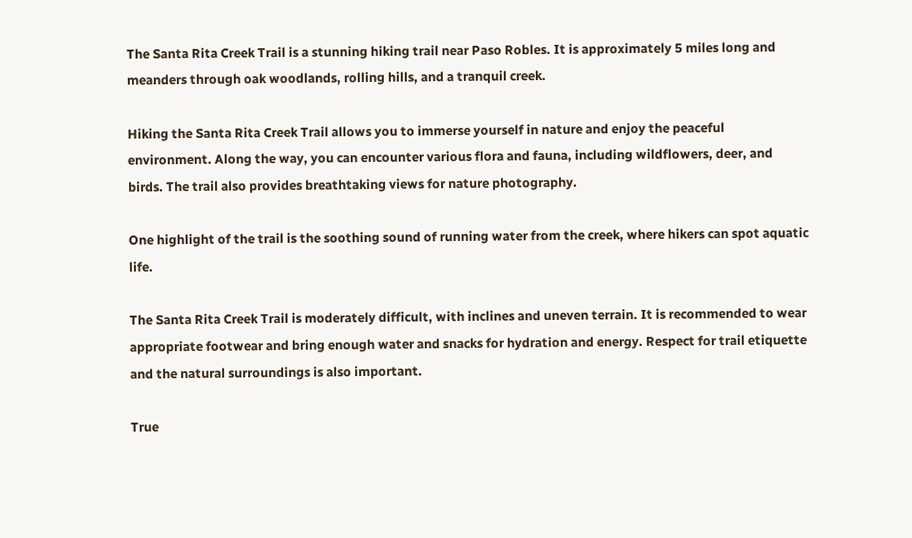The Santa Rita Creek Trail is a stunning hiking trail near Paso Robles. It is approximately 5 miles long and meanders through oak woodlands, rolling hills, and a tranquil creek.

Hiking the Santa Rita Creek Trail allows you to immerse yourself in nature and enjoy the peaceful environment. Along the way, you can encounter various flora and fauna, including wildflowers, deer, and birds. The trail also provides breathtaking views for nature photography.

One highlight of the trail is the soothing sound of running water from the creek, where hikers can spot aquatic life.

The Santa Rita Creek Trail is moderately difficult, with inclines and uneven terrain. It is recommended to wear appropriate footwear and bring enough water and snacks for hydration and energy. Respect for trail etiquette and the natural surroundings is also important.

True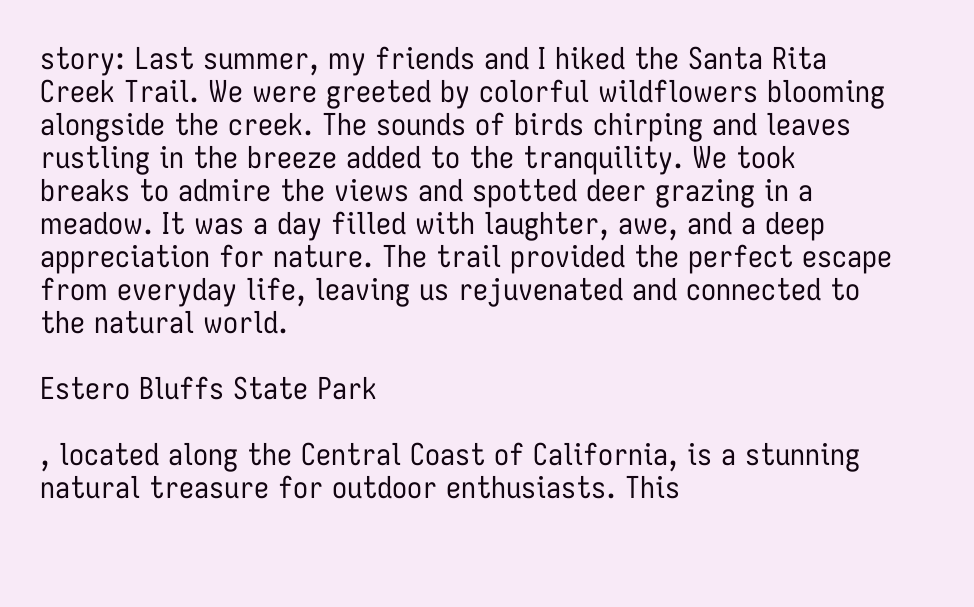story: Last summer, my friends and I hiked the Santa Rita Creek Trail. We were greeted by colorful wildflowers blooming alongside the creek. The sounds of birds chirping and leaves rustling in the breeze added to the tranquility. We took breaks to admire the views and spotted deer grazing in a meadow. It was a day filled with laughter, awe, and a deep appreciation for nature. The trail provided the perfect escape from everyday life, leaving us rejuvenated and connected to the natural world.

Estero Bluffs State Park

, located along the Central Coast of California, is a stunning natural treasure for outdoor enthusiasts. This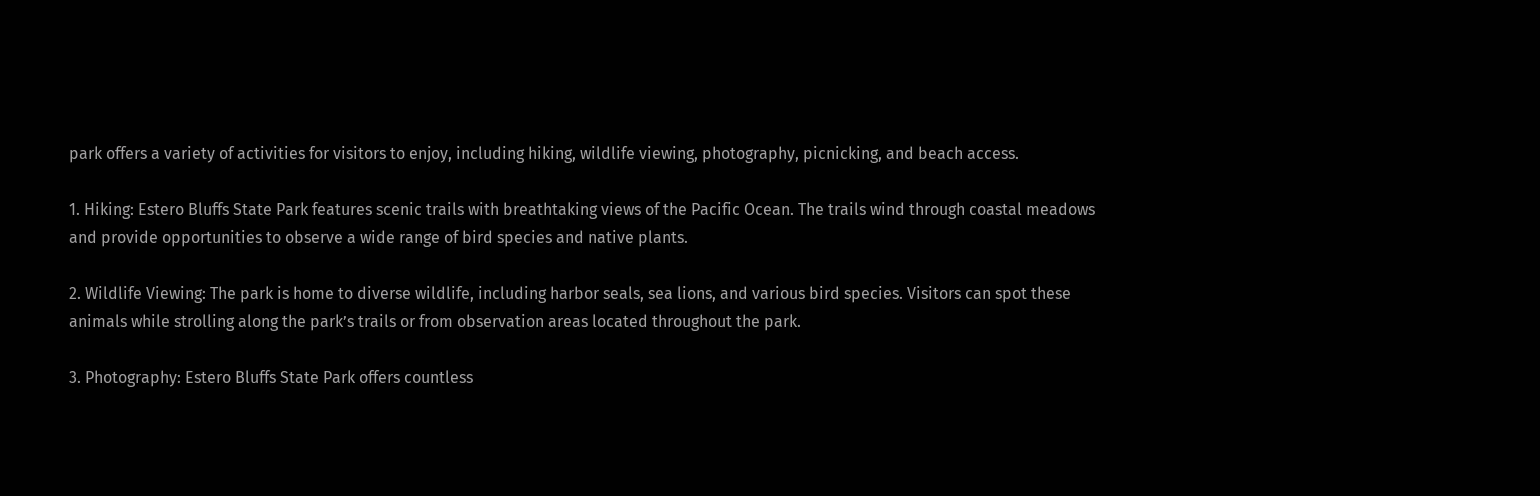park offers a variety of activities for visitors to enjoy, including hiking, wildlife viewing, photography, picnicking, and beach access.

1. Hiking: Estero Bluffs State Park features scenic trails with breathtaking views of the Pacific Ocean. The trails wind through coastal meadows and provide opportunities to observe a wide range of bird species and native plants.

2. Wildlife Viewing: The park is home to diverse wildlife, including harbor seals, sea lions, and various bird species. Visitors can spot these animals while strolling along the park’s trails or from observation areas located throughout the park.

3. Photography: Estero Bluffs State Park offers countless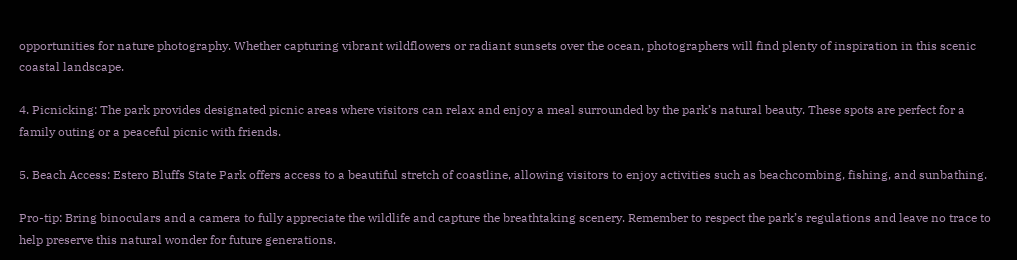opportunities for nature photography. Whether capturing vibrant wildflowers or radiant sunsets over the ocean, photographers will find plenty of inspiration in this scenic coastal landscape.

4. Picnicking: The park provides designated picnic areas where visitors can relax and enjoy a meal surrounded by the park’s natural beauty. These spots are perfect for a family outing or a peaceful picnic with friends.

5. Beach Access: Estero Bluffs State Park offers access to a beautiful stretch of coastline, allowing visitors to enjoy activities such as beachcombing, fishing, and sunbathing.

Pro-tip: Bring binoculars and a camera to fully appreciate the wildlife and capture the breathtaking scenery. Remember to respect the park’s regulations and leave no trace to help preserve this natural wonder for future generations.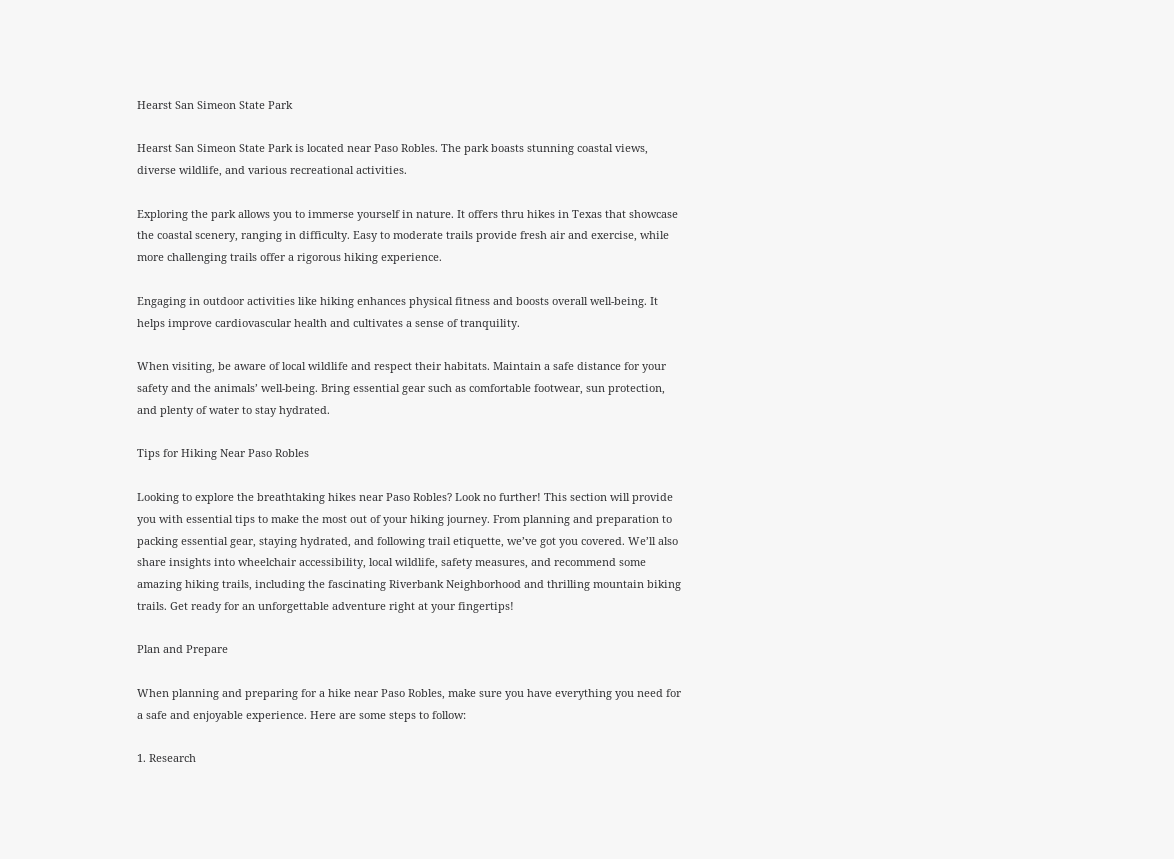Hearst San Simeon State Park

Hearst San Simeon State Park is located near Paso Robles. The park boasts stunning coastal views, diverse wildlife, and various recreational activities.

Exploring the park allows you to immerse yourself in nature. It offers thru hikes in Texas that showcase the coastal scenery, ranging in difficulty. Easy to moderate trails provide fresh air and exercise, while more challenging trails offer a rigorous hiking experience.

Engaging in outdoor activities like hiking enhances physical fitness and boosts overall well-being. It helps improve cardiovascular health and cultivates a sense of tranquility.

When visiting, be aware of local wildlife and respect their habitats. Maintain a safe distance for your safety and the animals’ well-being. Bring essential gear such as comfortable footwear, sun protection, and plenty of water to stay hydrated.

Tips for Hiking Near Paso Robles

Looking to explore the breathtaking hikes near Paso Robles? Look no further! This section will provide you with essential tips to make the most out of your hiking journey. From planning and preparation to packing essential gear, staying hydrated, and following trail etiquette, we’ve got you covered. We’ll also share insights into wheelchair accessibility, local wildlife, safety measures, and recommend some amazing hiking trails, including the fascinating Riverbank Neighborhood and thrilling mountain biking trails. Get ready for an unforgettable adventure right at your fingertips!

Plan and Prepare

When planning and preparing for a hike near Paso Robles, make sure you have everything you need for a safe and enjoyable experience. Here are some steps to follow:

1. Research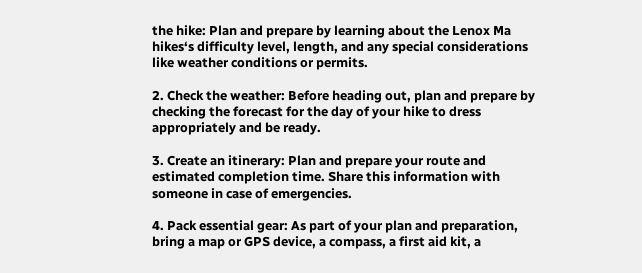the hike: Plan and prepare by learning about the Lenox Ma hikes‘s difficulty level, length, and any special considerations like weather conditions or permits.

2. Check the weather: Before heading out, plan and prepare by checking the forecast for the day of your hike to dress appropriately and be ready.

3. Create an itinerary: Plan and prepare your route and estimated completion time. Share this information with someone in case of emergencies.

4. Pack essential gear: As part of your plan and preparation, bring a map or GPS device, a compass, a first aid kit, a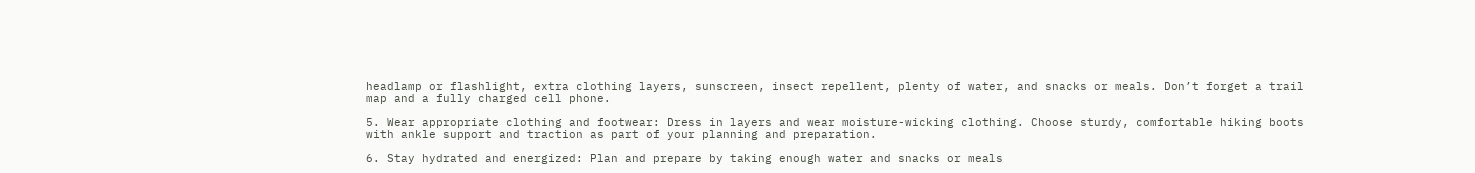headlamp or flashlight, extra clothing layers, sunscreen, insect repellent, plenty of water, and snacks or meals. Don’t forget a trail map and a fully charged cell phone.

5. Wear appropriate clothing and footwear: Dress in layers and wear moisture-wicking clothing. Choose sturdy, comfortable hiking boots with ankle support and traction as part of your planning and preparation.

6. Stay hydrated and energized: Plan and prepare by taking enough water and snacks or meals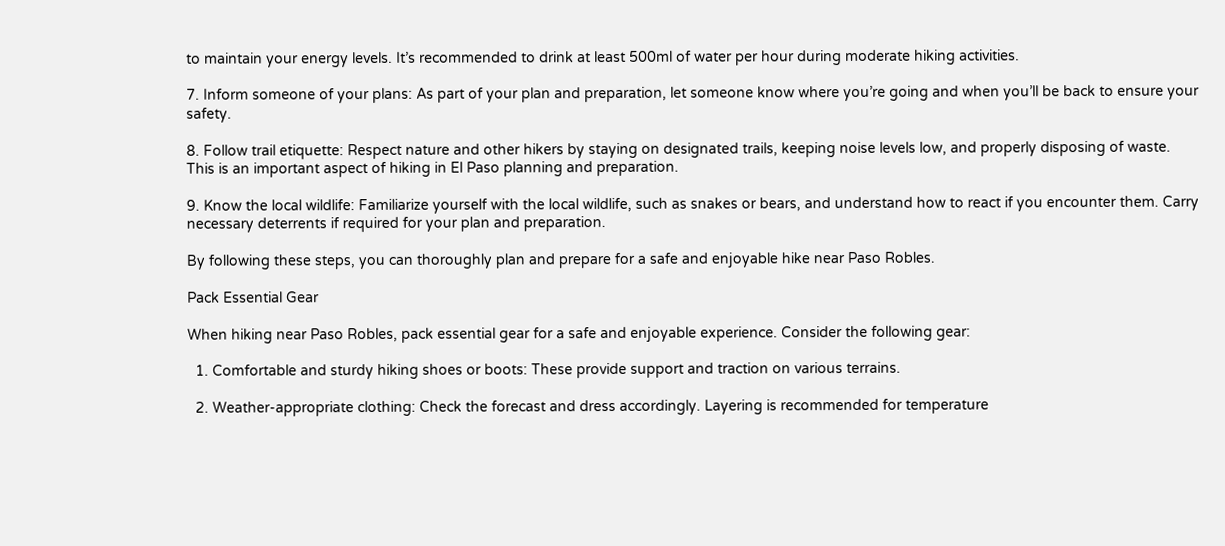to maintain your energy levels. It’s recommended to drink at least 500ml of water per hour during moderate hiking activities.

7. Inform someone of your plans: As part of your plan and preparation, let someone know where you’re going and when you’ll be back to ensure your safety.

8. Follow trail etiquette: Respect nature and other hikers by staying on designated trails, keeping noise levels low, and properly disposing of waste. This is an important aspect of hiking in El Paso planning and preparation.

9. Know the local wildlife: Familiarize yourself with the local wildlife, such as snakes or bears, and understand how to react if you encounter them. Carry necessary deterrents if required for your plan and preparation.

By following these steps, you can thoroughly plan and prepare for a safe and enjoyable hike near Paso Robles.

Pack Essential Gear

When hiking near Paso Robles, pack essential gear for a safe and enjoyable experience. Consider the following gear:

  1. Comfortable and sturdy hiking shoes or boots: These provide support and traction on various terrains.

  2. Weather-appropriate clothing: Check the forecast and dress accordingly. Layering is recommended for temperature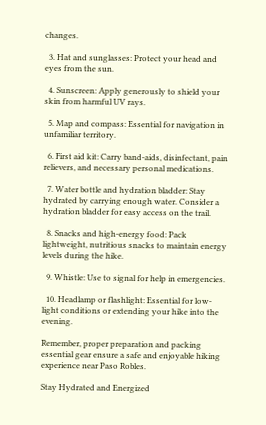changes.

  3. Hat and sunglasses: Protect your head and eyes from the sun.

  4. Sunscreen: Apply generously to shield your skin from harmful UV rays.

  5. Map and compass: Essential for navigation in unfamiliar territory.

  6. First aid kit: Carry band-aids, disinfectant, pain relievers, and necessary personal medications.

  7. Water bottle and hydration bladder: Stay hydrated by carrying enough water. Consider a hydration bladder for easy access on the trail.

  8. Snacks and high-energy food: Pack lightweight, nutritious snacks to maintain energy levels during the hike.

  9. Whistle: Use to signal for help in emergencies.

  10. Headlamp or flashlight: Essential for low-light conditions or extending your hike into the evening.

Remember, proper preparation and packing essential gear ensure a safe and enjoyable hiking experience near Paso Robles.

Stay Hydrated and Energized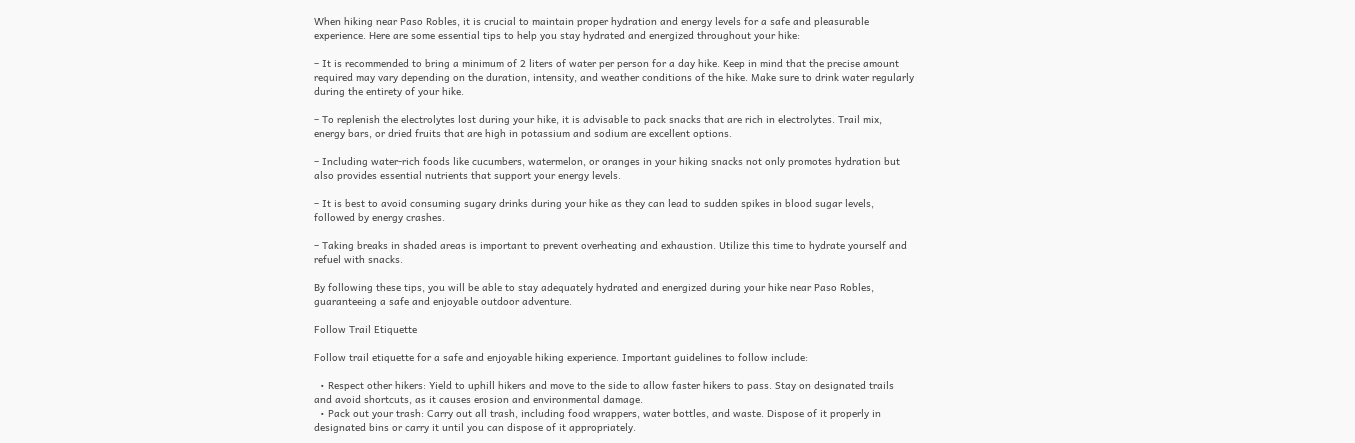When hiking near Paso Robles, it is crucial to maintain proper hydration and energy levels for a safe and pleasurable experience. Here are some essential tips to help you stay hydrated and energized throughout your hike:

– It is recommended to bring a minimum of 2 liters of water per person for a day hike. Keep in mind that the precise amount required may vary depending on the duration, intensity, and weather conditions of the hike. Make sure to drink water regularly during the entirety of your hike.

– To replenish the electrolytes lost during your hike, it is advisable to pack snacks that are rich in electrolytes. Trail mix, energy bars, or dried fruits that are high in potassium and sodium are excellent options.

– Including water-rich foods like cucumbers, watermelon, or oranges in your hiking snacks not only promotes hydration but also provides essential nutrients that support your energy levels.

– It is best to avoid consuming sugary drinks during your hike as they can lead to sudden spikes in blood sugar levels, followed by energy crashes.

– Taking breaks in shaded areas is important to prevent overheating and exhaustion. Utilize this time to hydrate yourself and refuel with snacks.

By following these tips, you will be able to stay adequately hydrated and energized during your hike near Paso Robles, guaranteeing a safe and enjoyable outdoor adventure.

Follow Trail Etiquette

Follow trail etiquette for a safe and enjoyable hiking experience. Important guidelines to follow include:

  • Respect other hikers: Yield to uphill hikers and move to the side to allow faster hikers to pass. Stay on designated trails and avoid shortcuts, as it causes erosion and environmental damage.
  • Pack out your trash: Carry out all trash, including food wrappers, water bottles, and waste. Dispose of it properly in designated bins or carry it until you can dispose of it appropriately.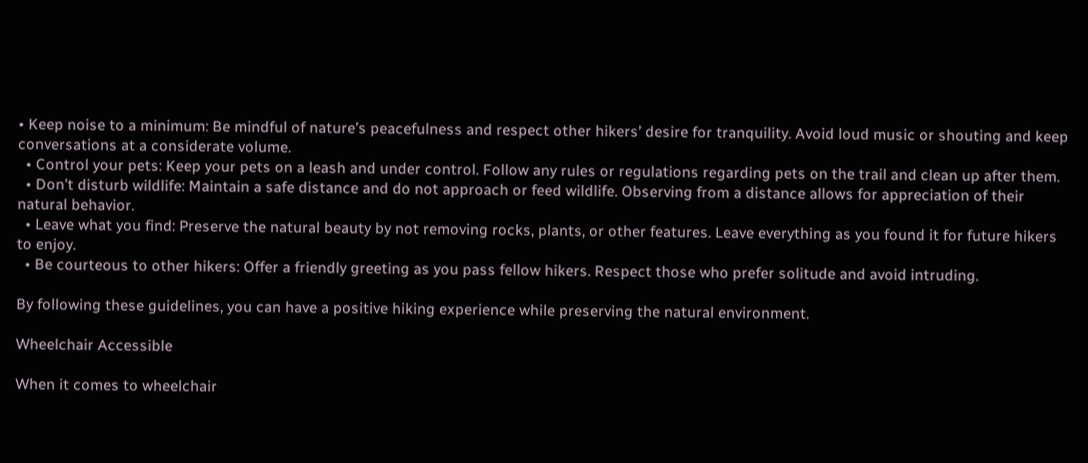• Keep noise to a minimum: Be mindful of nature’s peacefulness and respect other hikers’ desire for tranquility. Avoid loud music or shouting and keep conversations at a considerate volume.
  • Control your pets: Keep your pets on a leash and under control. Follow any rules or regulations regarding pets on the trail and clean up after them.
  • Don’t disturb wildlife: Maintain a safe distance and do not approach or feed wildlife. Observing from a distance allows for appreciation of their natural behavior.
  • Leave what you find: Preserve the natural beauty by not removing rocks, plants, or other features. Leave everything as you found it for future hikers to enjoy.
  • Be courteous to other hikers: Offer a friendly greeting as you pass fellow hikers. Respect those who prefer solitude and avoid intruding.

By following these guidelines, you can have a positive hiking experience while preserving the natural environment.

Wheelchair Accessible

When it comes to wheelchair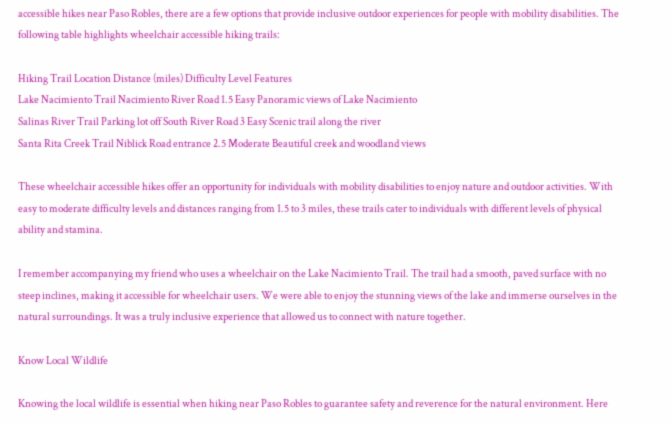accessible hikes near Paso Robles, there are a few options that provide inclusive outdoor experiences for people with mobility disabilities. The following table highlights wheelchair accessible hiking trails:

Hiking Trail Location Distance (miles) Difficulty Level Features
Lake Nacimiento Trail Nacimiento River Road 1.5 Easy Panoramic views of Lake Nacimiento
Salinas River Trail Parking lot off South River Road 3 Easy Scenic trail along the river
Santa Rita Creek Trail Niblick Road entrance 2.5 Moderate Beautiful creek and woodland views

These wheelchair accessible hikes offer an opportunity for individuals with mobility disabilities to enjoy nature and outdoor activities. With easy to moderate difficulty levels and distances ranging from 1.5 to 3 miles, these trails cater to individuals with different levels of physical ability and stamina.

I remember accompanying my friend who uses a wheelchair on the Lake Nacimiento Trail. The trail had a smooth, paved surface with no steep inclines, making it accessible for wheelchair users. We were able to enjoy the stunning views of the lake and immerse ourselves in the natural surroundings. It was a truly inclusive experience that allowed us to connect with nature together.

Know Local Wildlife

Knowing the local wildlife is essential when hiking near Paso Robles to guarantee safety and reverence for the natural environment. Here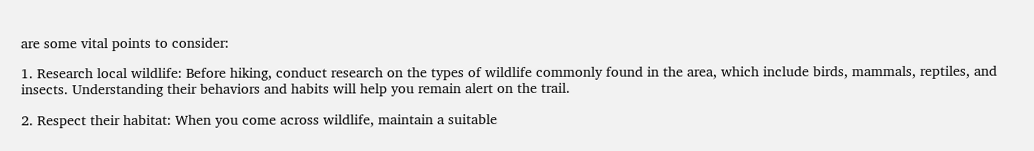are some vital points to consider:

1. Research local wildlife: Before hiking, conduct research on the types of wildlife commonly found in the area, which include birds, mammals, reptiles, and insects. Understanding their behaviors and habits will help you remain alert on the trail.

2. Respect their habitat: When you come across wildlife, maintain a suitable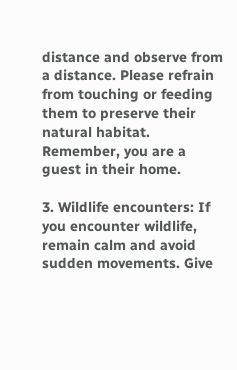distance and observe from a distance. Please refrain from touching or feeding them to preserve their natural habitat. Remember, you are a guest in their home.

3. Wildlife encounters: If you encounter wildlife, remain calm and avoid sudden movements. Give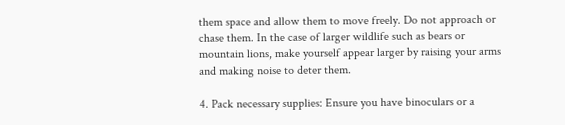them space and allow them to move freely. Do not approach or chase them. In the case of larger wildlife such as bears or mountain lions, make yourself appear larger by raising your arms and making noise to deter them.

4. Pack necessary supplies: Ensure you have binoculars or a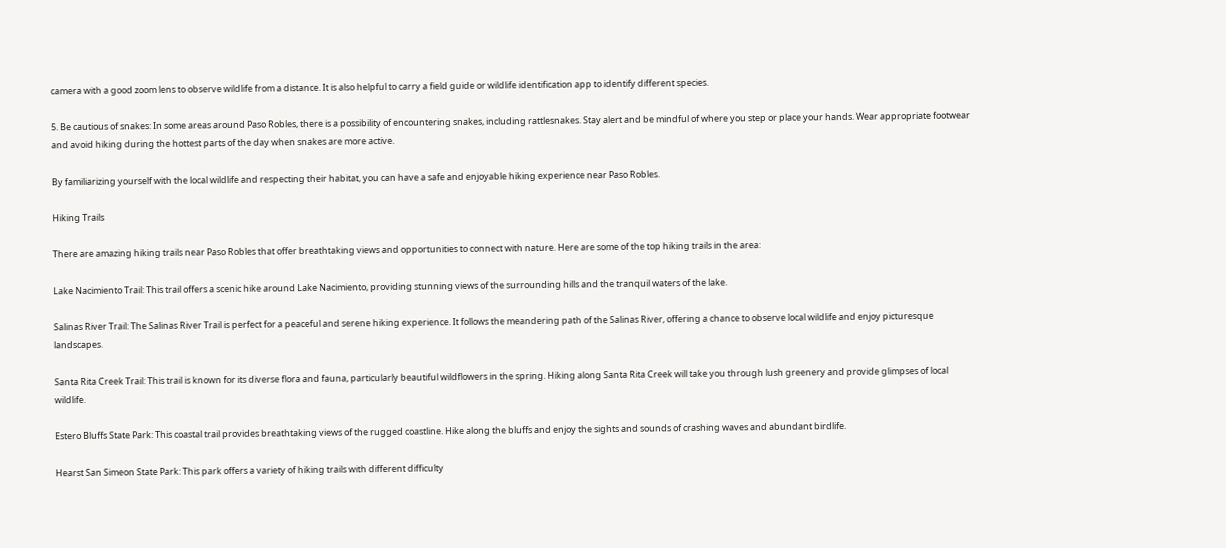camera with a good zoom lens to observe wildlife from a distance. It is also helpful to carry a field guide or wildlife identification app to identify different species.

5. Be cautious of snakes: In some areas around Paso Robles, there is a possibility of encountering snakes, including rattlesnakes. Stay alert and be mindful of where you step or place your hands. Wear appropriate footwear and avoid hiking during the hottest parts of the day when snakes are more active.

By familiarizing yourself with the local wildlife and respecting their habitat, you can have a safe and enjoyable hiking experience near Paso Robles.

Hiking Trails

There are amazing hiking trails near Paso Robles that offer breathtaking views and opportunities to connect with nature. Here are some of the top hiking trails in the area:

Lake Nacimiento Trail: This trail offers a scenic hike around Lake Nacimiento, providing stunning views of the surrounding hills and the tranquil waters of the lake.

Salinas River Trail: The Salinas River Trail is perfect for a peaceful and serene hiking experience. It follows the meandering path of the Salinas River, offering a chance to observe local wildlife and enjoy picturesque landscapes.

Santa Rita Creek Trail: This trail is known for its diverse flora and fauna, particularly beautiful wildflowers in the spring. Hiking along Santa Rita Creek will take you through lush greenery and provide glimpses of local wildlife.

Estero Bluffs State Park: This coastal trail provides breathtaking views of the rugged coastline. Hike along the bluffs and enjoy the sights and sounds of crashing waves and abundant birdlife.

Hearst San Simeon State Park: This park offers a variety of hiking trails with different difficulty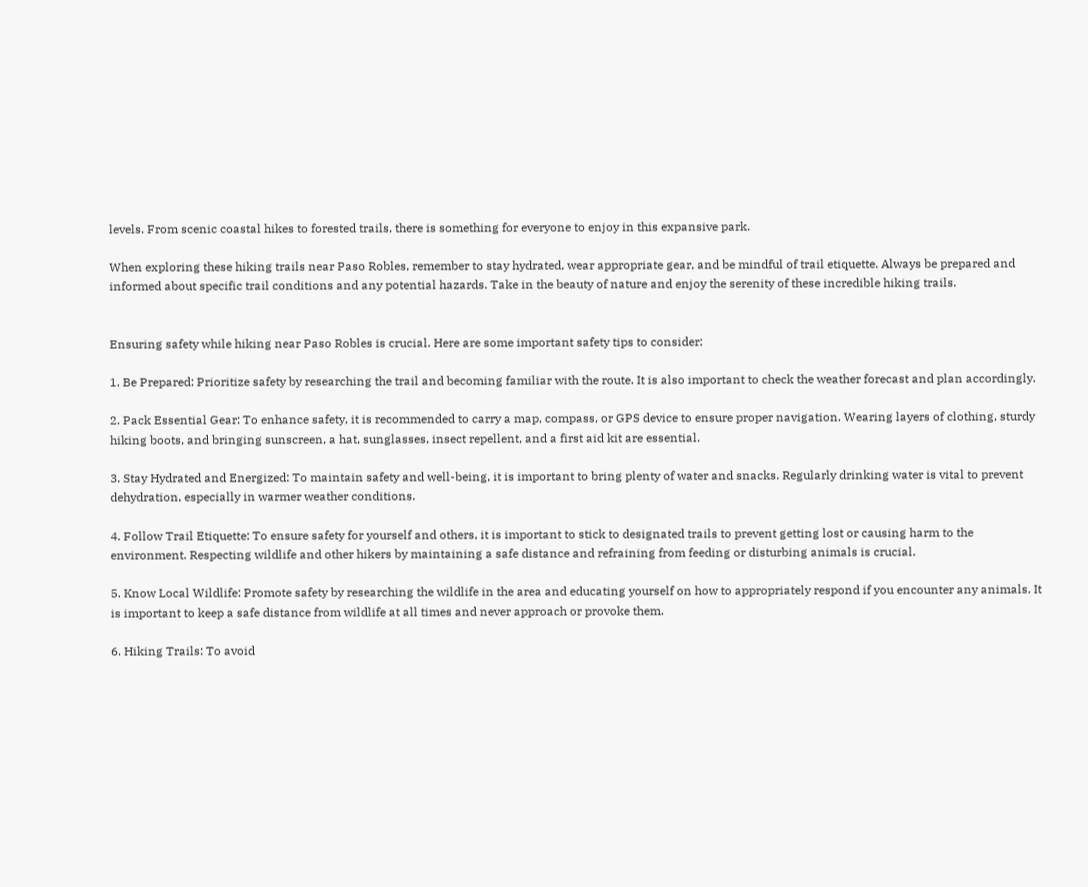levels. From scenic coastal hikes to forested trails, there is something for everyone to enjoy in this expansive park.

When exploring these hiking trails near Paso Robles, remember to stay hydrated, wear appropriate gear, and be mindful of trail etiquette. Always be prepared and informed about specific trail conditions and any potential hazards. Take in the beauty of nature and enjoy the serenity of these incredible hiking trails.


Ensuring safety while hiking near Paso Robles is crucial. Here are some important safety tips to consider:

1. Be Prepared: Prioritize safety by researching the trail and becoming familiar with the route. It is also important to check the weather forecast and plan accordingly.

2. Pack Essential Gear: To enhance safety, it is recommended to carry a map, compass, or GPS device to ensure proper navigation. Wearing layers of clothing, sturdy hiking boots, and bringing sunscreen, a hat, sunglasses, insect repellent, and a first aid kit are essential.

3. Stay Hydrated and Energized: To maintain safety and well-being, it is important to bring plenty of water and snacks. Regularly drinking water is vital to prevent dehydration, especially in warmer weather conditions.

4. Follow Trail Etiquette: To ensure safety for yourself and others, it is important to stick to designated trails to prevent getting lost or causing harm to the environment. Respecting wildlife and other hikers by maintaining a safe distance and refraining from feeding or disturbing animals is crucial.

5. Know Local Wildlife: Promote safety by researching the wildlife in the area and educating yourself on how to appropriately respond if you encounter any animals. It is important to keep a safe distance from wildlife at all times and never approach or provoke them.

6. Hiking Trails: To avoid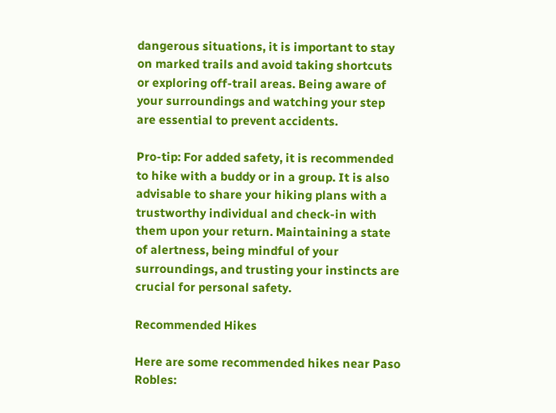dangerous situations, it is important to stay on marked trails and avoid taking shortcuts or exploring off-trail areas. Being aware of your surroundings and watching your step are essential to prevent accidents.

Pro-tip: For added safety, it is recommended to hike with a buddy or in a group. It is also advisable to share your hiking plans with a trustworthy individual and check-in with them upon your return. Maintaining a state of alertness, being mindful of your surroundings, and trusting your instincts are crucial for personal safety.

Recommended Hikes

Here are some recommended hikes near Paso Robles: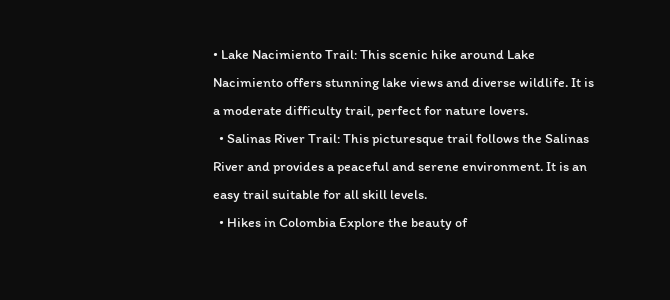• Lake Nacimiento Trail: This scenic hike around Lake Nacimiento offers stunning lake views and diverse wildlife. It is a moderate difficulty trail, perfect for nature lovers.
  • Salinas River Trail: This picturesque trail follows the Salinas River and provides a peaceful and serene environment. It is an easy trail suitable for all skill levels.
  • Hikes in Colombia Explore the beauty of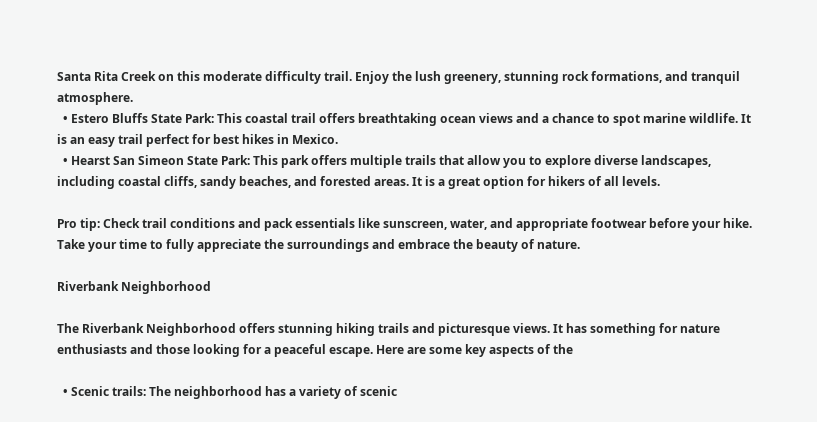Santa Rita Creek on this moderate difficulty trail. Enjoy the lush greenery, stunning rock formations, and tranquil atmosphere.
  • Estero Bluffs State Park: This coastal trail offers breathtaking ocean views and a chance to spot marine wildlife. It is an easy trail perfect for best hikes in Mexico.
  • Hearst San Simeon State Park: This park offers multiple trails that allow you to explore diverse landscapes, including coastal cliffs, sandy beaches, and forested areas. It is a great option for hikers of all levels.

Pro tip: Check trail conditions and pack essentials like sunscreen, water, and appropriate footwear before your hike. Take your time to fully appreciate the surroundings and embrace the beauty of nature.

Riverbank Neighborhood

The Riverbank Neighborhood offers stunning hiking trails and picturesque views. It has something for nature enthusiasts and those looking for a peaceful escape. Here are some key aspects of the

  • Scenic trails: The neighborhood has a variety of scenic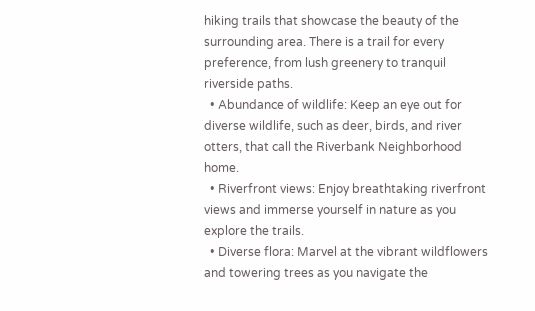hiking trails that showcase the beauty of the surrounding area. There is a trail for every preference, from lush greenery to tranquil riverside paths.
  • Abundance of wildlife: Keep an eye out for diverse wildlife, such as deer, birds, and river otters, that call the Riverbank Neighborhood home.
  • Riverfront views: Enjoy breathtaking riverfront views and immerse yourself in nature as you explore the trails.
  • Diverse flora: Marvel at the vibrant wildflowers and towering trees as you navigate the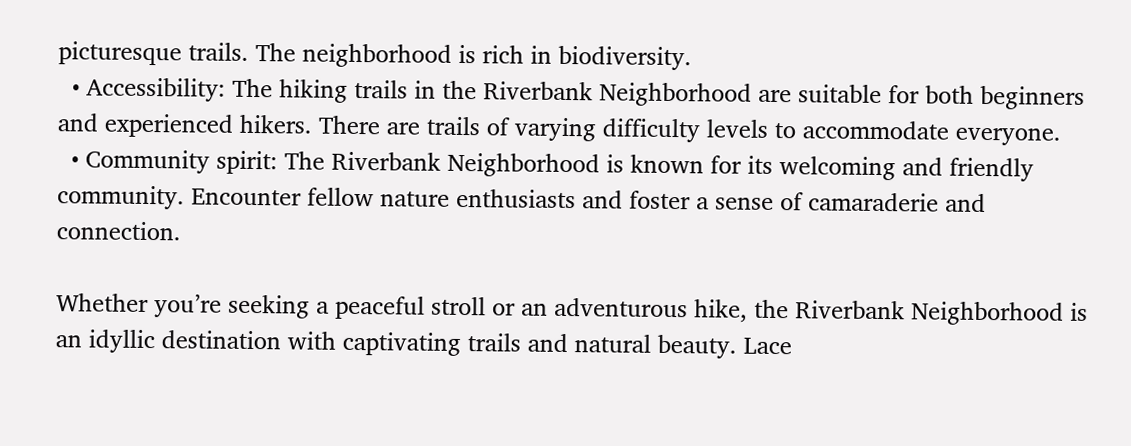picturesque trails. The neighborhood is rich in biodiversity.
  • Accessibility: The hiking trails in the Riverbank Neighborhood are suitable for both beginners and experienced hikers. There are trails of varying difficulty levels to accommodate everyone.
  • Community spirit: The Riverbank Neighborhood is known for its welcoming and friendly community. Encounter fellow nature enthusiasts and foster a sense of camaraderie and connection.

Whether you’re seeking a peaceful stroll or an adventurous hike, the Riverbank Neighborhood is an idyllic destination with captivating trails and natural beauty. Lace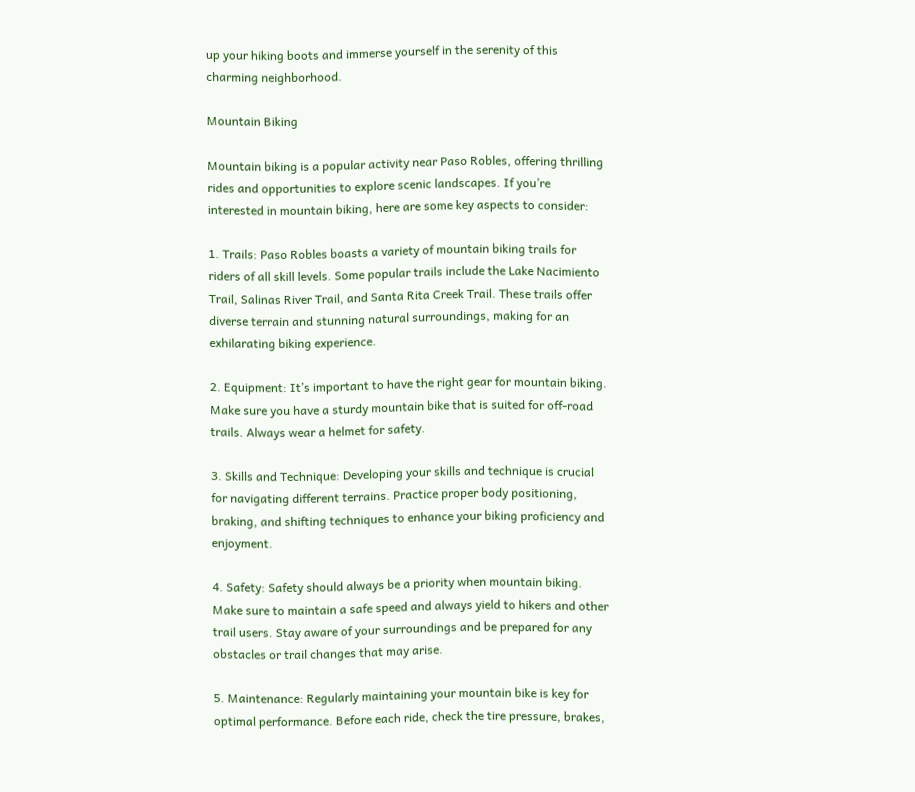up your hiking boots and immerse yourself in the serenity of this charming neighborhood.

Mountain Biking

Mountain biking is a popular activity near Paso Robles, offering thrilling rides and opportunities to explore scenic landscapes. If you’re interested in mountain biking, here are some key aspects to consider:

1. Trails: Paso Robles boasts a variety of mountain biking trails for riders of all skill levels. Some popular trails include the Lake Nacimiento Trail, Salinas River Trail, and Santa Rita Creek Trail. These trails offer diverse terrain and stunning natural surroundings, making for an exhilarating biking experience.

2. Equipment: It’s important to have the right gear for mountain biking. Make sure you have a sturdy mountain bike that is suited for off-road trails. Always wear a helmet for safety.

3. Skills and Technique: Developing your skills and technique is crucial for navigating different terrains. Practice proper body positioning, braking, and shifting techniques to enhance your biking proficiency and enjoyment.

4. Safety: Safety should always be a priority when mountain biking. Make sure to maintain a safe speed and always yield to hikers and other trail users. Stay aware of your surroundings and be prepared for any obstacles or trail changes that may arise.

5. Maintenance: Regularly maintaining your mountain bike is key for optimal performance. Before each ride, check the tire pressure, brakes,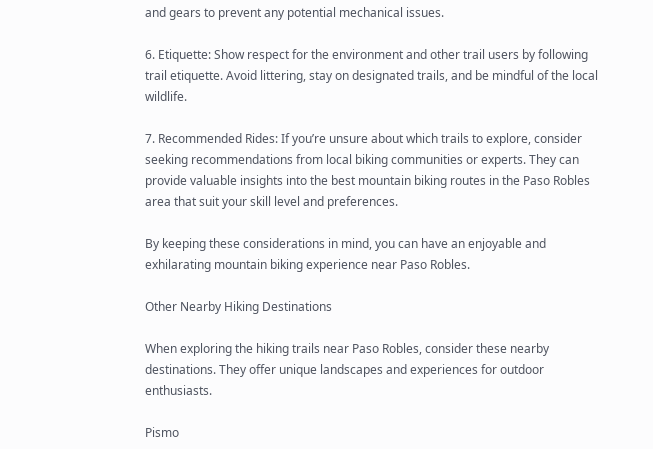and gears to prevent any potential mechanical issues.

6. Etiquette: Show respect for the environment and other trail users by following trail etiquette. Avoid littering, stay on designated trails, and be mindful of the local wildlife.

7. Recommended Rides: If you’re unsure about which trails to explore, consider seeking recommendations from local biking communities or experts. They can provide valuable insights into the best mountain biking routes in the Paso Robles area that suit your skill level and preferences.

By keeping these considerations in mind, you can have an enjoyable and exhilarating mountain biking experience near Paso Robles.

Other Nearby Hiking Destinations

When exploring the hiking trails near Paso Robles, consider these nearby destinations. They offer unique landscapes and experiences for outdoor enthusiasts.

Pismo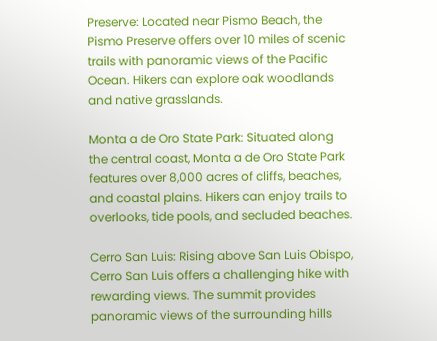Preserve: Located near Pismo Beach, the Pismo Preserve offers over 10 miles of scenic trails with panoramic views of the Pacific Ocean. Hikers can explore oak woodlands and native grasslands.

Monta a de Oro State Park: Situated along the central coast, Monta a de Oro State Park features over 8,000 acres of cliffs, beaches, and coastal plains. Hikers can enjoy trails to overlooks, tide pools, and secluded beaches.

Cerro San Luis: Rising above San Luis Obispo, Cerro San Luis offers a challenging hike with rewarding views. The summit provides panoramic views of the surrounding hills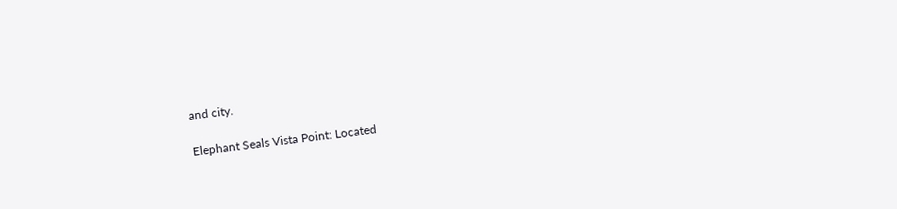and city.

Elephant Seals Vista Point: Located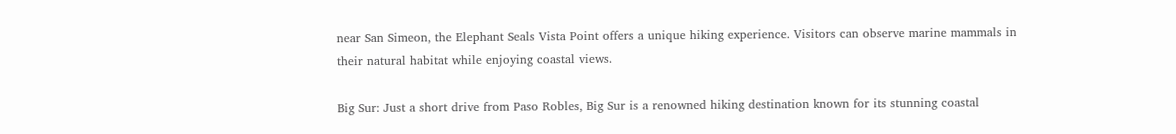near San Simeon, the Elephant Seals Vista Point offers a unique hiking experience. Visitors can observe marine mammals in their natural habitat while enjoying coastal views.

Big Sur: Just a short drive from Paso Robles, Big Sur is a renowned hiking destination known for its stunning coastal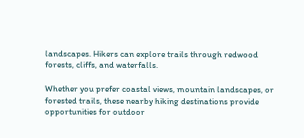landscapes. Hikers can explore trails through redwood forests, cliffs, and waterfalls.

Whether you prefer coastal views, mountain landscapes, or forested trails, these nearby hiking destinations provide opportunities for outdoor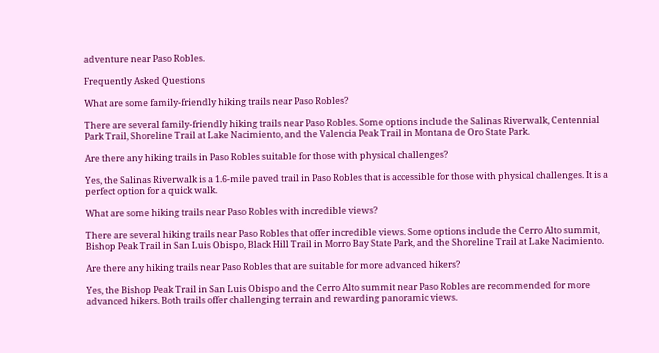adventure near Paso Robles.

Frequently Asked Questions

What are some family-friendly hiking trails near Paso Robles?

There are several family-friendly hiking trails near Paso Robles. Some options include the Salinas Riverwalk, Centennial Park Trail, Shoreline Trail at Lake Nacimiento, and the Valencia Peak Trail in Montana de Oro State Park.

Are there any hiking trails in Paso Robles suitable for those with physical challenges?

Yes, the Salinas Riverwalk is a 1.6-mile paved trail in Paso Robles that is accessible for those with physical challenges. It is a perfect option for a quick walk.

What are some hiking trails near Paso Robles with incredible views?

There are several hiking trails near Paso Robles that offer incredible views. Some options include the Cerro Alto summit, Bishop Peak Trail in San Luis Obispo, Black Hill Trail in Morro Bay State Park, and the Shoreline Trail at Lake Nacimiento.

Are there any hiking trails near Paso Robles that are suitable for more advanced hikers?

Yes, the Bishop Peak Trail in San Luis Obispo and the Cerro Alto summit near Paso Robles are recommended for more advanced hikers. Both trails offer challenging terrain and rewarding panoramic views.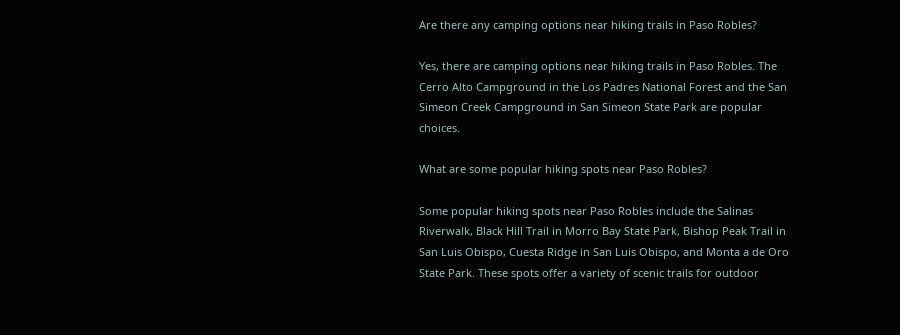Are there any camping options near hiking trails in Paso Robles?

Yes, there are camping options near hiking trails in Paso Robles. The Cerro Alto Campground in the Los Padres National Forest and the San Simeon Creek Campground in San Simeon State Park are popular choices.

What are some popular hiking spots near Paso Robles?

Some popular hiking spots near Paso Robles include the Salinas Riverwalk, Black Hill Trail in Morro Bay State Park, Bishop Peak Trail in San Luis Obispo, Cuesta Ridge in San Luis Obispo, and Monta a de Oro State Park. These spots offer a variety of scenic trails for outdoor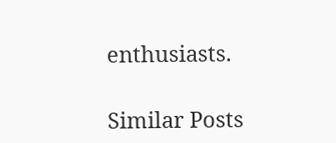enthusiasts.

Similar Posts